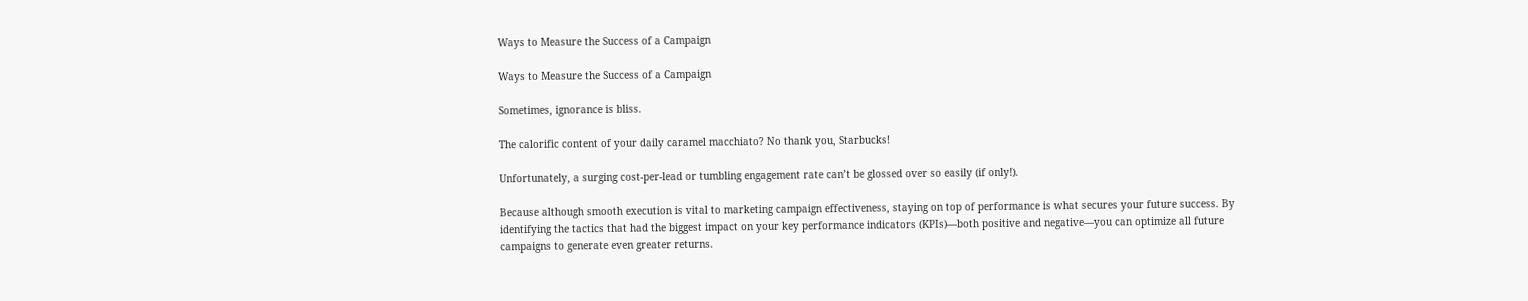Ways to Measure the Success of a Campaign

Ways to Measure the Success of a Campaign

Sometimes, ignorance is bliss.

The calorific content of your daily caramel macchiato? No thank you, Starbucks!

Unfortunately, a surging cost-per-lead or tumbling engagement rate can’t be glossed over so easily (if only!).

Because although smooth execution is vital to marketing campaign effectiveness, staying on top of performance is what secures your future success. By identifying the tactics that had the biggest impact on your key performance indicators (KPIs)—both positive and negative—you can optimize all future campaigns to generate even greater returns.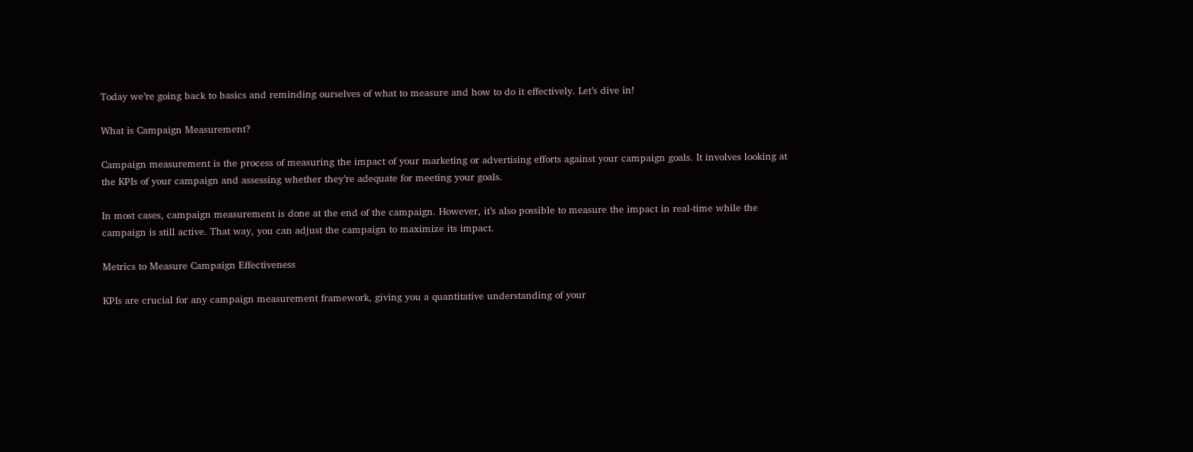Today we’re going back to basics and reminding ourselves of what to measure and how to do it effectively. Let’s dive in!

What is Campaign Measurement?

Campaign measurement is the process of measuring the impact of your marketing or advertising efforts against your campaign goals. It involves looking at the KPIs of your campaign and assessing whether they’re adequate for meeting your goals.

In most cases, campaign measurement is done at the end of the campaign. However, it’s also possible to measure the impact in real-time while the campaign is still active. That way, you can adjust the campaign to maximize its impact.

Metrics to Measure Campaign Effectiveness

KPIs are crucial for any campaign measurement framework, giving you a quantitative understanding of your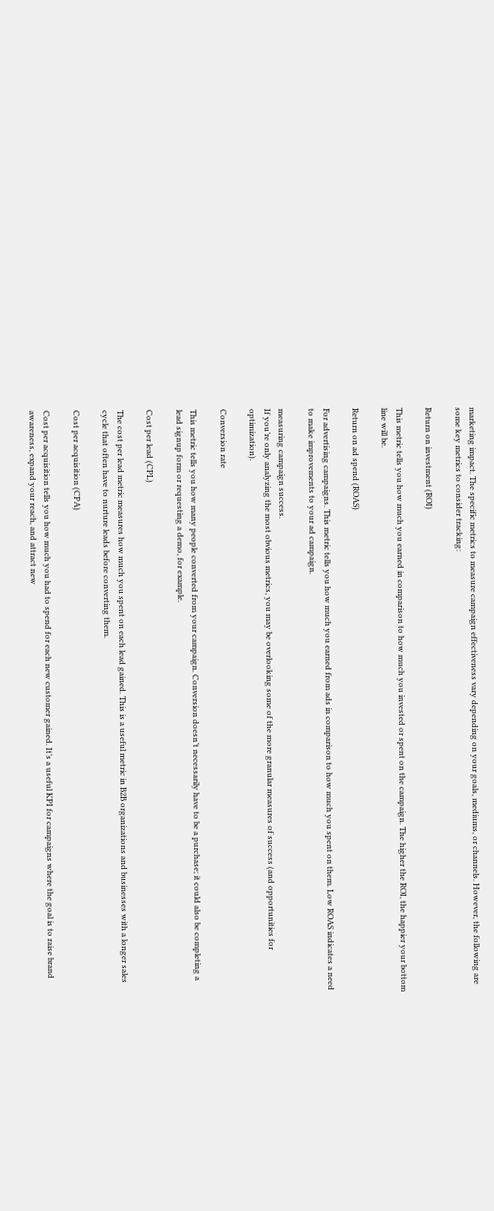marketing impact. The specific metrics to measure campaign effectiveness vary depending on your goals, mediums, or channels. However, the following are some key metrics to consider tracking:

Return on investment (ROI)

This metric tells you how much you earned in comparison to how much you invested or spent on the campaign. The higher the ROI, the happier your bottom line will be.

Return on ad spend (ROAS)

For advertising campaigns. This metric tells you how much you earned from ads in comparison to how much you spent on them. Low ROAS indicates a need to make improvements to your ad campaign.

measuring campaign success.
If you’re only analyzing the most obvious metrics, you may be overlooking some of the more granular measures of success (and opportunities for optimization).

Conversion rate

This metric tells you how many people converted from your campaign. Conversion doesn’t necessarily have to be a purchase; it could also be completing a lead signup form or requesting a demo, for example.

Cost per lead (CPL)

The cost per lead metric measures how much you spent on each lead gained. This is a useful metric in B2B organizations and businesses with a longer sales cycle that often have to nurture leads before converting them.

Cost per acquisition (CPA)

Cost per acquisition tells you how much you had to spend for each new customer gained. It’s a useful KPI for campaigns where the goal is to raise brand awareness, expand your reach, and attract new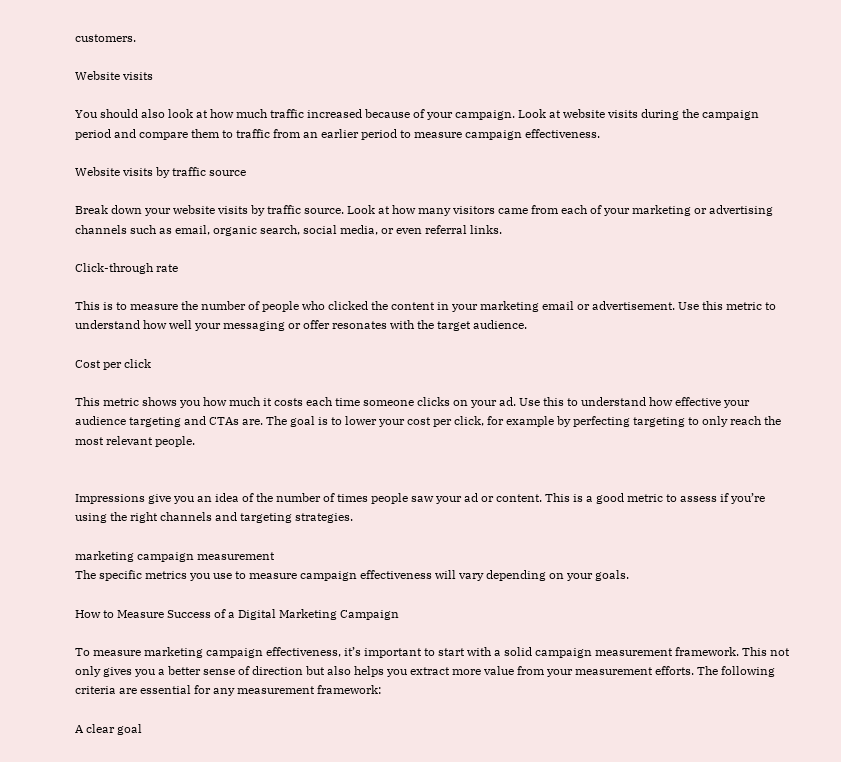customers.

Website visits

You should also look at how much traffic increased because of your campaign. Look at website visits during the campaign period and compare them to traffic from an earlier period to measure campaign effectiveness.

Website visits by traffic source

Break down your website visits by traffic source. Look at how many visitors came from each of your marketing or advertising channels such as email, organic search, social media, or even referral links.

Click-through rate

This is to measure the number of people who clicked the content in your marketing email or advertisement. Use this metric to understand how well your messaging or offer resonates with the target audience.

Cost per click

This metric shows you how much it costs each time someone clicks on your ad. Use this to understand how effective your audience targeting and CTAs are. The goal is to lower your cost per click, for example by perfecting targeting to only reach the most relevant people.


Impressions give you an idea of the number of times people saw your ad or content. This is a good metric to assess if you’re using the right channels and targeting strategies.

marketing campaign measurement
The specific metrics you use to measure campaign effectiveness will vary depending on your goals.

How to Measure Success of a Digital Marketing Campaign

To measure marketing campaign effectiveness, it’s important to start with a solid campaign measurement framework. This not only gives you a better sense of direction but also helps you extract more value from your measurement efforts. The following criteria are essential for any measurement framework:

A clear goal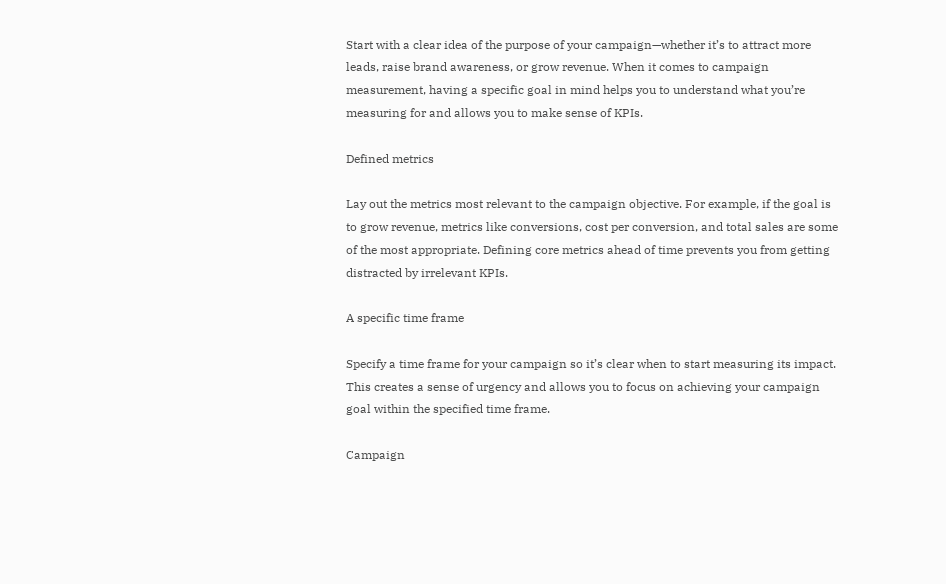Start with a clear idea of the purpose of your campaign—whether it’s to attract more leads, raise brand awareness, or grow revenue. When it comes to campaign measurement, having a specific goal in mind helps you to understand what you’re measuring for and allows you to make sense of KPIs.

Defined metrics

Lay out the metrics most relevant to the campaign objective. For example, if the goal is to grow revenue, metrics like conversions, cost per conversion, and total sales are some of the most appropriate. Defining core metrics ahead of time prevents you from getting distracted by irrelevant KPIs.

A specific time frame

Specify a time frame for your campaign so it’s clear when to start measuring its impact. This creates a sense of urgency and allows you to focus on achieving your campaign goal within the specified time frame.

Campaign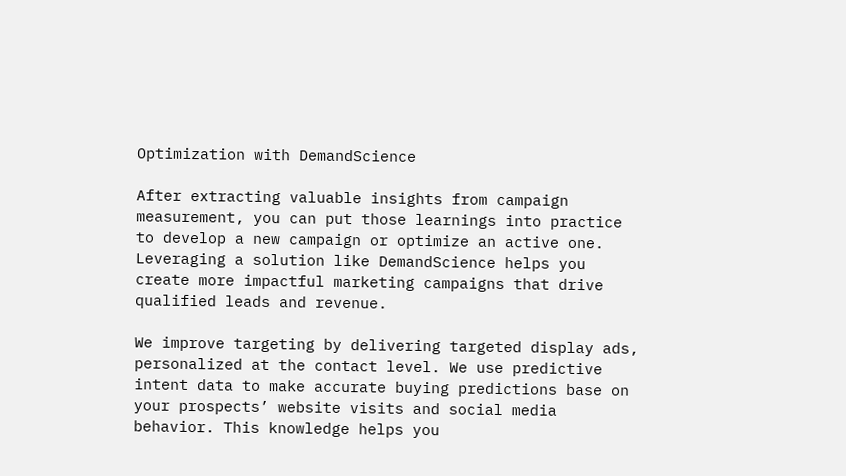Optimization with DemandScience

After extracting valuable insights from campaign measurement, you can put those learnings into practice to develop a new campaign or optimize an active one. Leveraging a solution like DemandScience helps you create more impactful marketing campaigns that drive qualified leads and revenue.

We improve targeting by delivering targeted display ads, personalized at the contact level. We use predictive intent data to make accurate buying predictions base on your prospects’ website visits and social media behavior. This knowledge helps you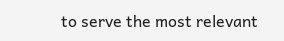to serve the most relevant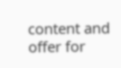content and offer for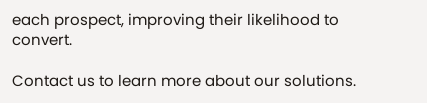each prospect, improving their likelihood to convert.

Contact us to learn more about our solutions.